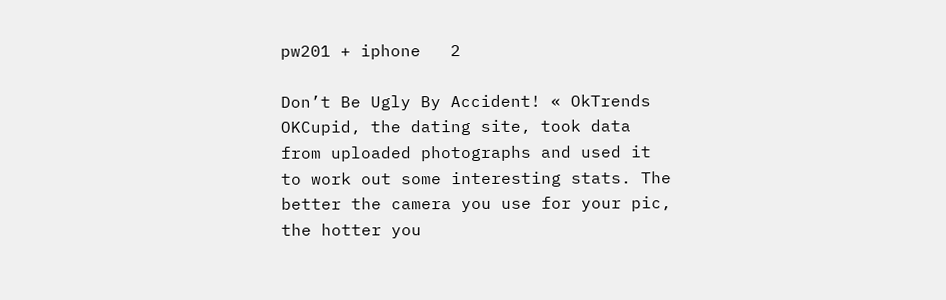pw201 + iphone   2

Don’t Be Ugly By Accident! « OkTrends
OKCupid, the dating site, took data from uploaded photographs and used it to work out some interesting stats. The better the camera you use for your pic, the hotter you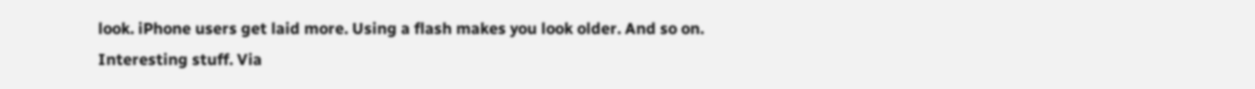look. iPhone users get laid more. Using a flash makes you look older. And so on. Interesting stuff. Via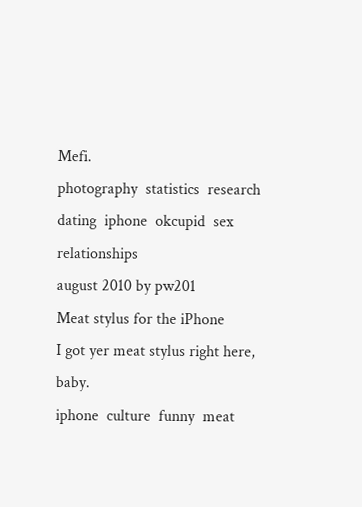Mefi.
photography  statistics  research  dating  iphone  okcupid  sex  relationships
august 2010 by pw201
Meat stylus for the iPhone
I got yer meat stylus right here, baby.
iphone  culture  funny  meat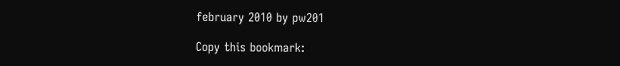february 2010 by pw201

Copy this bookmark: